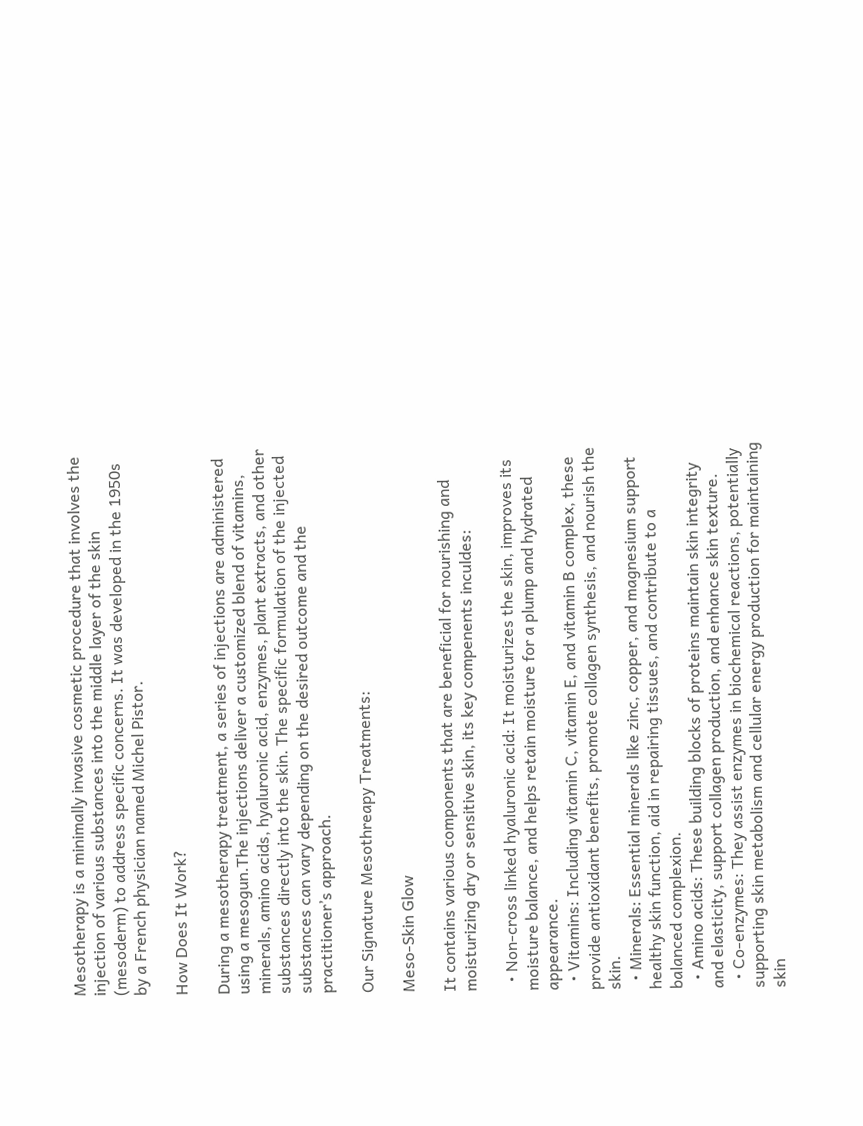Mesotherapy is a minimally invasive cosmetic procedure that involves the injection of various substances into the middle layer of the skin (mesoderm) to address specific concerns. It was developed in the 1950s by a French physician named Michel Pistor.

How Does It Work?

During a mesotherapy treatment, a series of injections are administered using a mesogun.The injections deliver a customized blend of vitamins, minerals, amino acids, hyaluronic acid, enzymes, plant extracts, and other substances directly into the skin. The specific formulation of the injected substances can vary depending on the desired outcome and the practitioner’s approach.

Our Signature Mesothreapy Treatments:

Meso-Skin Glow

It contains various components that are beneficial for nourishing and moisturizing dry or sensitive skin, its key compenents inculdes:

  • Non-cross linked hyaluronic acid: It moisturizes the skin, improves its moisture balance, and helps retain moisture for a plump and hydrated appearance.
  • Vitamins: Including vitamin C, vitamin E, and vitamin B complex, these provide antioxidant benefits, promote collagen synthesis, and nourish the skin.
  • Minerals: Essential minerals like zinc, copper, and magnesium support healthy skin function, aid in repairing tissues, and contribute to a balanced complexion.
  • Amino acids: These building blocks of proteins maintain skin integrity and elasticity, support collagen production, and enhance skin texture.
  • Co-enzymes: They assist enzymes in biochemical reactions, potentially supporting skin metabolism and cellular energy production for maintaining skin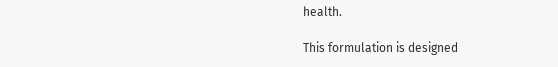health.

This formulation is designed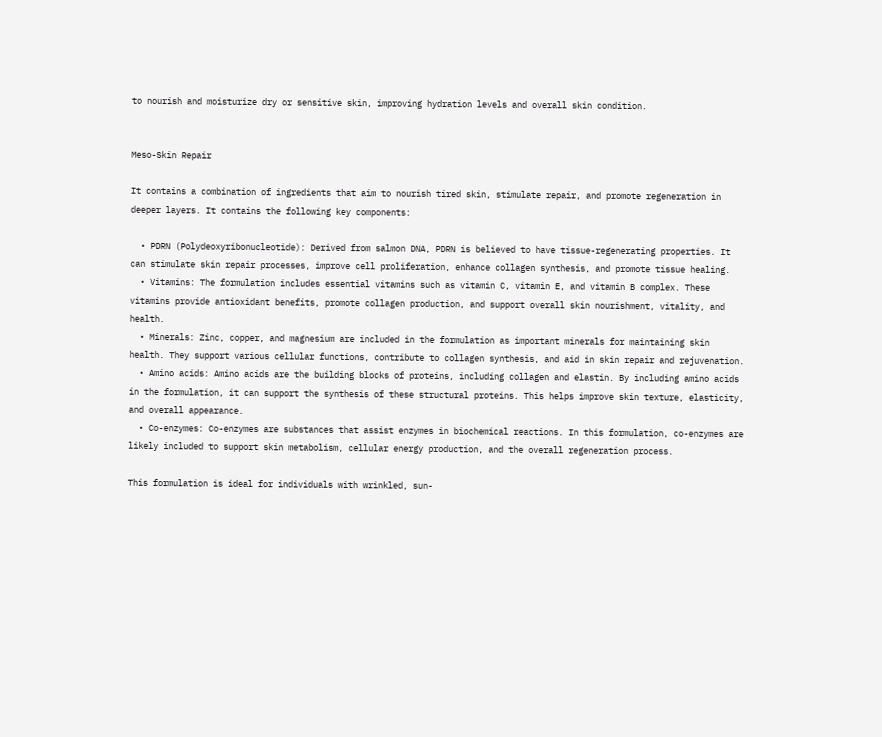to nourish and moisturize dry or sensitive skin, improving hydration levels and overall skin condition.


Meso-Skin Repair

It contains a combination of ingredients that aim to nourish tired skin, stimulate repair, and promote regeneration in deeper layers. It contains the following key components:

  • PDRN (Polydeoxyribonucleotide): Derived from salmon DNA, PDRN is believed to have tissue-regenerating properties. It can stimulate skin repair processes, improve cell proliferation, enhance collagen synthesis, and promote tissue healing.
  • Vitamins: The formulation includes essential vitamins such as vitamin C, vitamin E, and vitamin B complex. These vitamins provide antioxidant benefits, promote collagen production, and support overall skin nourishment, vitality, and health.
  • Minerals: Zinc, copper, and magnesium are included in the formulation as important minerals for maintaining skin health. They support various cellular functions, contribute to collagen synthesis, and aid in skin repair and rejuvenation.
  • Amino acids: Amino acids are the building blocks of proteins, including collagen and elastin. By including amino acids in the formulation, it can support the synthesis of these structural proteins. This helps improve skin texture, elasticity, and overall appearance.
  • Co-enzymes: Co-enzymes are substances that assist enzymes in biochemical reactions. In this formulation, co-enzymes are likely included to support skin metabolism, cellular energy production, and the overall regeneration process.

This formulation is ideal for individuals with wrinkled, sun-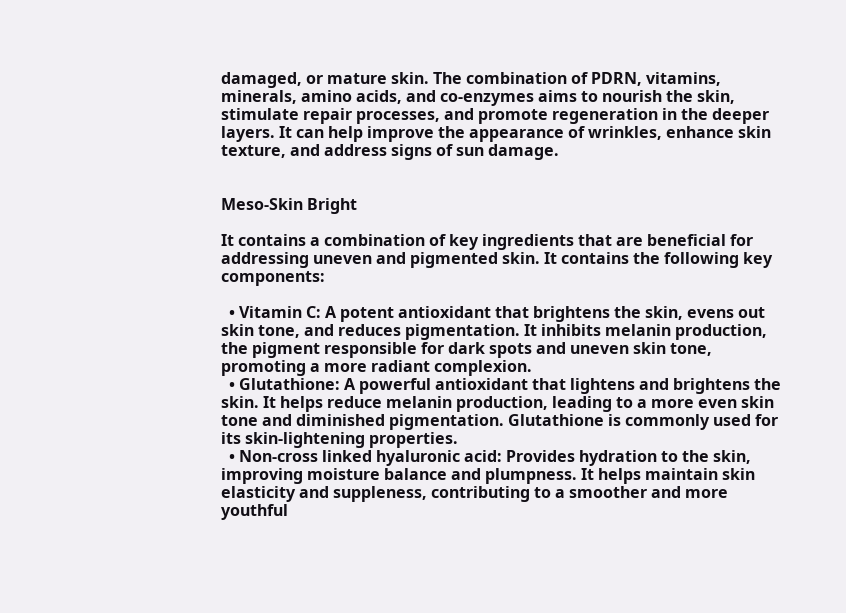damaged, or mature skin. The combination of PDRN, vitamins, minerals, amino acids, and co-enzymes aims to nourish the skin, stimulate repair processes, and promote regeneration in the deeper layers. It can help improve the appearance of wrinkles, enhance skin texture, and address signs of sun damage.


Meso-Skin Bright

It contains a combination of key ingredients that are beneficial for addressing uneven and pigmented skin. It contains the following key components:

  • Vitamin C: A potent antioxidant that brightens the skin, evens out skin tone, and reduces pigmentation. It inhibits melanin production, the pigment responsible for dark spots and uneven skin tone, promoting a more radiant complexion.
  • Glutathione: A powerful antioxidant that lightens and brightens the skin. It helps reduce melanin production, leading to a more even skin tone and diminished pigmentation. Glutathione is commonly used for its skin-lightening properties.
  • Non-cross linked hyaluronic acid: Provides hydration to the skin, improving moisture balance and plumpness. It helps maintain skin elasticity and suppleness, contributing to a smoother and more youthful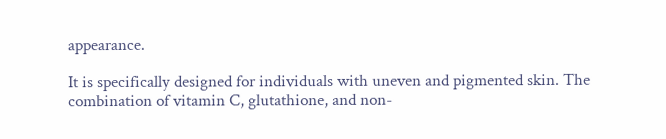appearance.

It is specifically designed for individuals with uneven and pigmented skin. The combination of vitamin C, glutathione, and non-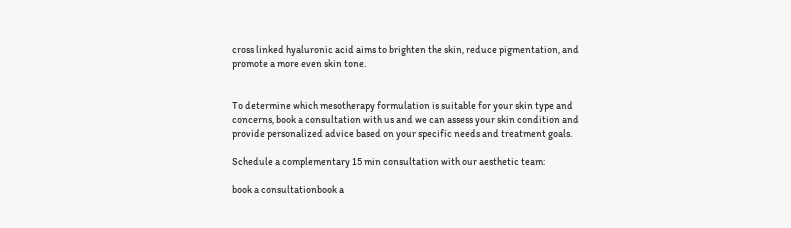cross linked hyaluronic acid aims to brighten the skin, reduce pigmentation, and promote a more even skin tone.


To determine which mesotherapy formulation is suitable for your skin type and concerns, book a consultation with us and we can assess your skin condition and provide personalized advice based on your specific needs and treatment goals.

Schedule a complementary 15 min consultation with our aesthetic team:

book a consultationbook a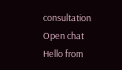consultation
Open chat
Hello from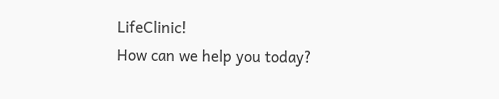LifeClinic!
How can we help you today?